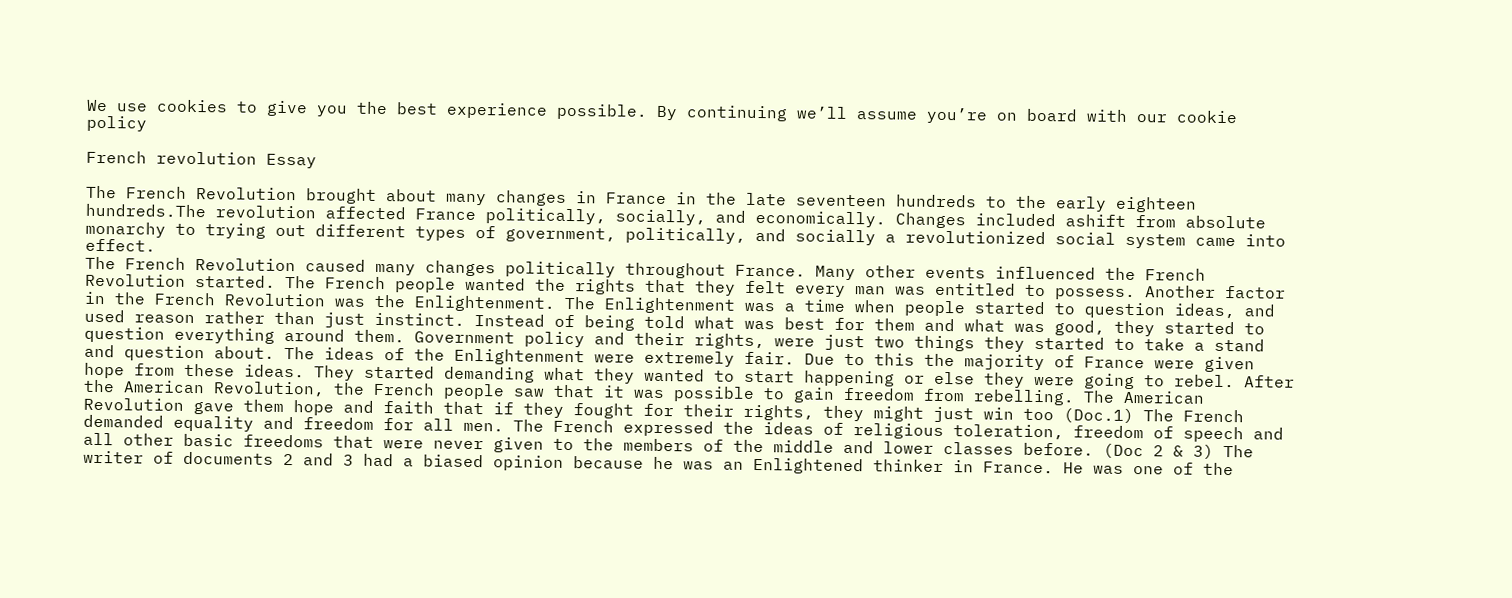We use cookies to give you the best experience possible. By continuing we’ll assume you’re on board with our cookie policy

French revolution Essay

The French Revolution brought about many changes in France in the late seventeen hundreds to the early eighteen hundreds.The revolution affected France politically, socially, and economically. Changes included ashift from absolute monarchy to trying out different types of government, politically, and socially a revolutionized social system came into effect.
The French Revolution caused many changes politically throughout France. Many other events influenced the French Revolution started. The French people wanted the rights that they felt every man was entitled to possess. Another factor in the French Revolution was the Enlightenment. The Enlightenment was a time when people started to question ideas, and used reason rather than just instinct. Instead of being told what was best for them and what was good, they started to question everything around them. Government policy and their rights, were just two things they started to take a stand and question about. The ideas of the Enlightenment were extremely fair. Due to this the majority of France were given hope from these ideas. They started demanding what they wanted to start happening or else they were going to rebel. After the American Revolution, the French people saw that it was possible to gain freedom from rebelling. The American Revolution gave them hope and faith that if they fought for their rights, they might just win too (Doc.1) The French demanded equality and freedom for all men. The French expressed the ideas of religious toleration, freedom of speech and all other basic freedoms that were never given to the members of the middle and lower classes before. (Doc 2 & 3) The writer of documents 2 and 3 had a biased opinion because he was an Enlightened thinker in France. He was one of the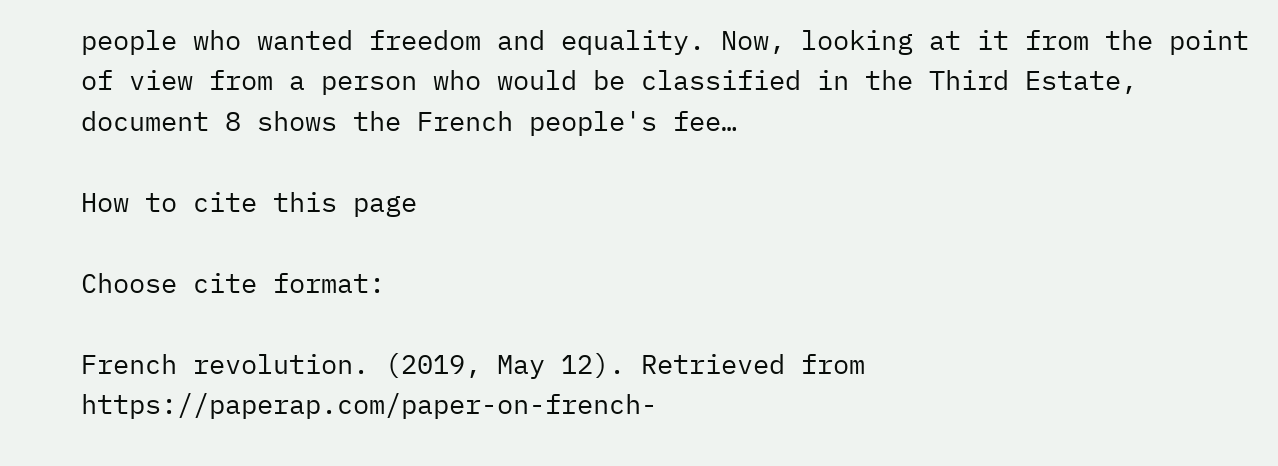people who wanted freedom and equality. Now, looking at it from the point of view from a person who would be classified in the Third Estate, document 8 shows the French people's fee…

How to cite this page

Choose cite format:

French revolution. (2019, May 12). Retrieved from https://paperap.com/paper-on-french-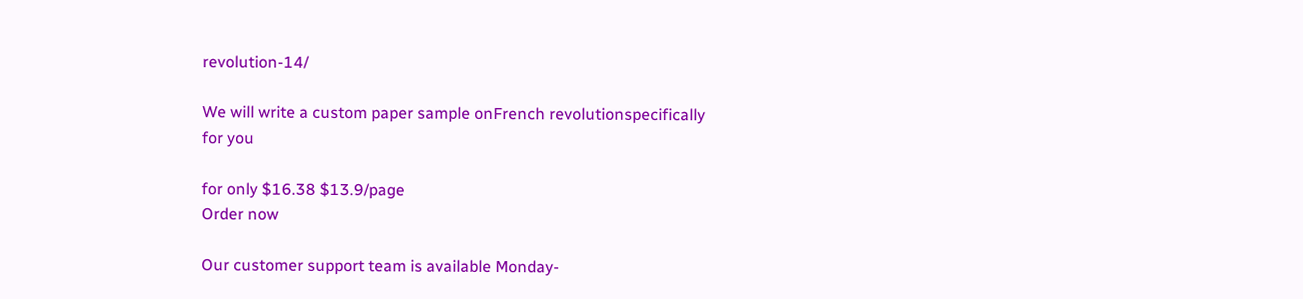revolution-14/

We will write a custom paper sample onFrench revolutionspecifically for you

for only $16.38 $13.9/page
Order now

Our customer support team is available Monday-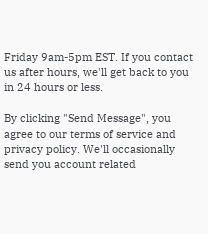Friday 9am-5pm EST. If you contact us after hours, we'll get back to you in 24 hours or less.

By clicking "Send Message", you agree to our terms of service and privacy policy. We'll occasionally send you account related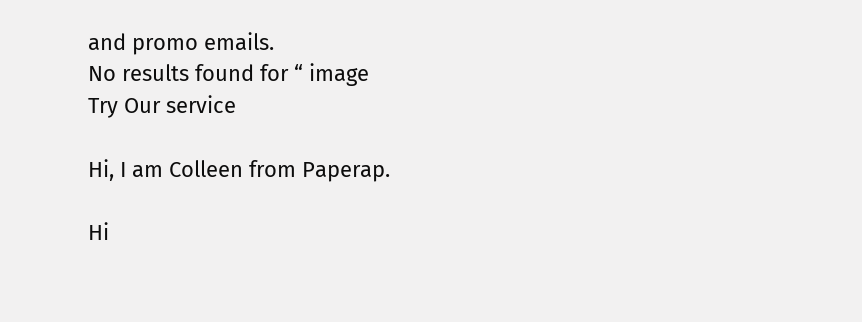and promo emails.
No results found for “ image
Try Our service

Hi, I am Colleen from Paperap.

Hi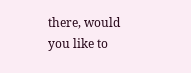there, would you like to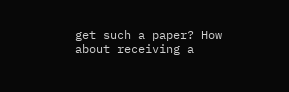get such a paper? How about receiving a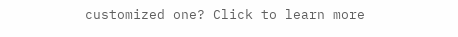customized one? Click to learn more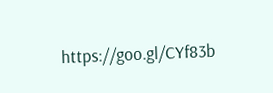https://goo.gl/CYf83b